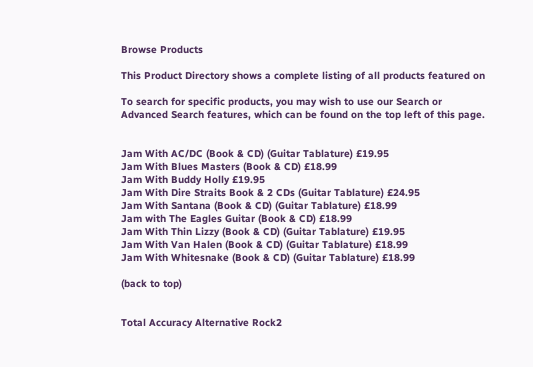Browse Products

This Product Directory shows a complete listing of all products featured on

To search for specific products, you may wish to use our Search or Advanced Search features, which can be found on the top left of this page.


Jam With AC/DC (Book & CD) (Guitar Tablature) £19.95
Jam With Blues Masters (Book & CD) £18.99
Jam With Buddy Holly £19.95
Jam With Dire Straits Book & 2 CDs (Guitar Tablature) £24.95
Jam With Santana (Book & CD) (Guitar Tablature) £18.99
Jam with The Eagles Guitar (Book & CD) £18.99
Jam With Thin Lizzy (Book & CD) (Guitar Tablature) £19.95
Jam With Van Halen (Book & CD) (Guitar Tablature) £18.99
Jam With Whitesnake (Book & CD) (Guitar Tablature) £18.99

(back to top)


Total Accuracy Alternative Rock2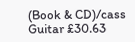(Book & CD)/cass Guitar £30.63